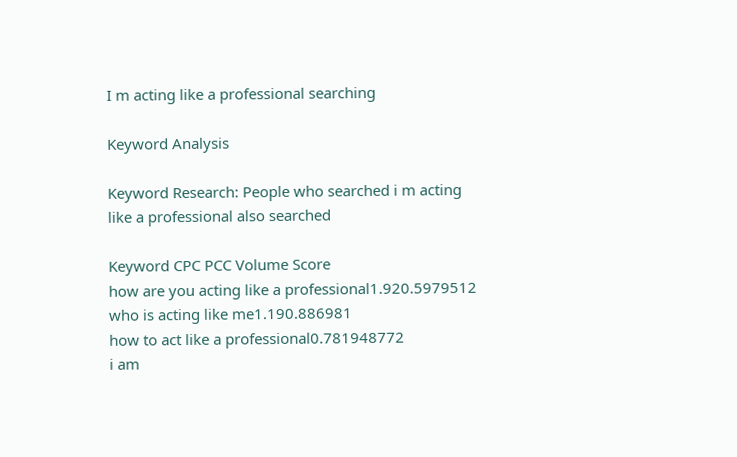I m acting like a professional searching

Keyword Analysis

Keyword Research: People who searched i m acting like a professional also searched

Keyword CPC PCC Volume Score
how are you acting like a professional1.920.5979512
who is acting like me1.190.886981
how to act like a professional0.781948772
i am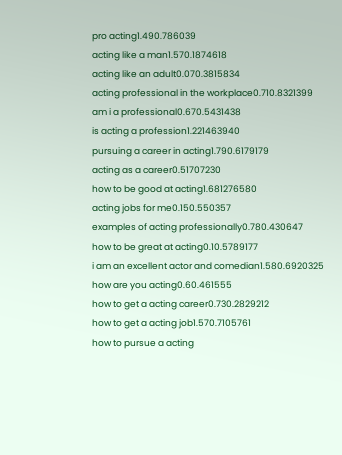pro acting1.490.786039
acting like a man1.570.1874618
acting like an adult0.070.3815834
acting professional in the workplace0.710.8321399
am i a professional0.670.5431438
is acting a profession1.221463940
pursuing a career in acting1.790.6179179
acting as a career0.51707230
how to be good at acting1.681276580
acting jobs for me0.150.550357
examples of acting professionally0.780.430647
how to be great at acting0.10.5789177
i am an excellent actor and comedian1.580.6920325
how are you acting0.60.461555
how to get a acting career0.730.2829212
how to get a acting job1.570.7105761
how to pursue a acting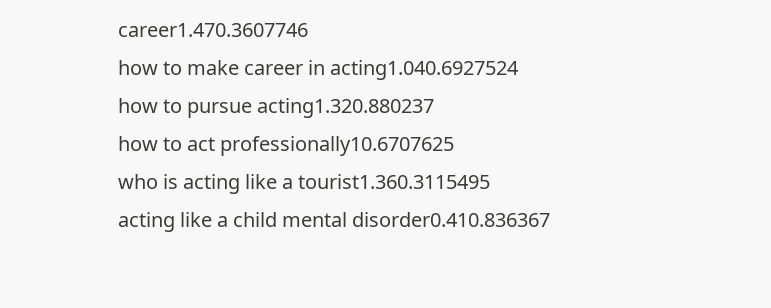career1.470.3607746
how to make career in acting1.040.6927524
how to pursue acting1.320.880237
how to act professionally10.6707625
who is acting like a tourist1.360.3115495
acting like a child mental disorder0.410.836367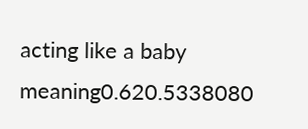acting like a baby meaning0.620.5338080